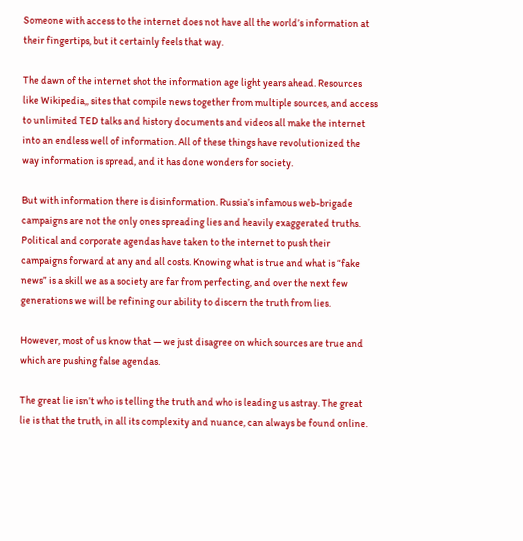Someone with access to the internet does not have all the world’s information at their fingertips, but it certainly feels that way.

The dawn of the internet shot the information age light years ahead. Resources like Wikipedia,, sites that compile news together from multiple sources, and access to unlimited TED talks and history documents and videos all make the internet into an endless well of information. All of these things have revolutionized the way information is spread, and it has done wonders for society.

But with information there is disinformation. Russia’s infamous web-brigade campaigns are not the only ones spreading lies and heavily exaggerated truths. Political and corporate agendas have taken to the internet to push their campaigns forward at any and all costs. Knowing what is true and what is “fake news” is a skill we as a society are far from perfecting, and over the next few generations we will be refining our ability to discern the truth from lies.

However, most of us know that — we just disagree on which sources are true and which are pushing false agendas.

The great lie isn’t who is telling the truth and who is leading us astray. The great lie is that the truth, in all its complexity and nuance, can always be found online.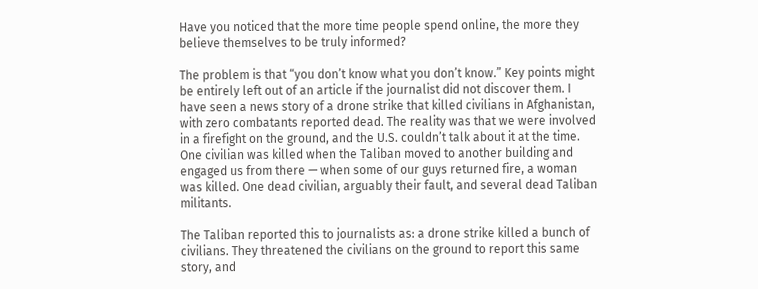Have you noticed that the more time people spend online, the more they believe themselves to be truly informed?

The problem is that “you don’t know what you don’t know.” Key points might be entirely left out of an article if the journalist did not discover them. I have seen a news story of a drone strike that killed civilians in Afghanistan, with zero combatants reported dead. The reality was that we were involved in a firefight on the ground, and the U.S. couldn’t talk about it at the time. One civilian was killed when the Taliban moved to another building and engaged us from there — when some of our guys returned fire, a woman was killed. One dead civilian, arguably their fault, and several dead Taliban militants.

The Taliban reported this to journalists as: a drone strike killed a bunch of civilians. They threatened the civilians on the ground to report this same story, and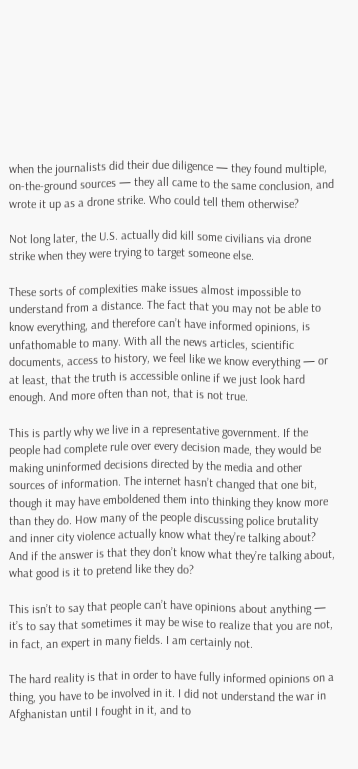when the journalists did their due diligence — they found multiple, on-the-ground sources — they all came to the same conclusion, and wrote it up as a drone strike. Who could tell them otherwise?

Not long later, the U.S. actually did kill some civilians via drone strike when they were trying to target someone else.

These sorts of complexities make issues almost impossible to understand from a distance. The fact that you may not be able to know everything, and therefore can’t have informed opinions, is unfathomable to many. With all the news articles, scientific documents, access to history, we feel like we know everything — or at least, that the truth is accessible online if we just look hard enough. And more often than not, that is not true.

This is partly why we live in a representative government. If the people had complete rule over every decision made, they would be making uninformed decisions directed by the media and other sources of information. The internet hasn’t changed that one bit, though it may have emboldened them into thinking they know more than they do. How many of the people discussing police brutality and inner city violence actually know what they’re talking about? And if the answer is that they don’t know what they’re talking about, what good is it to pretend like they do?

This isn’t to say that people can’t have opinions about anything — it’s to say that sometimes it may be wise to realize that you are not, in fact, an expert in many fields. I am certainly not.

The hard reality is that in order to have fully informed opinions on a thing, you have to be involved in it. I did not understand the war in Afghanistan until I fought in it, and to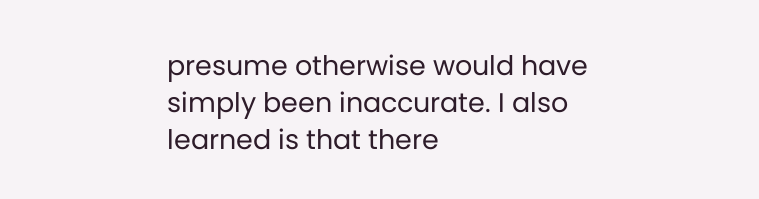presume otherwise would have simply been inaccurate. I also learned is that there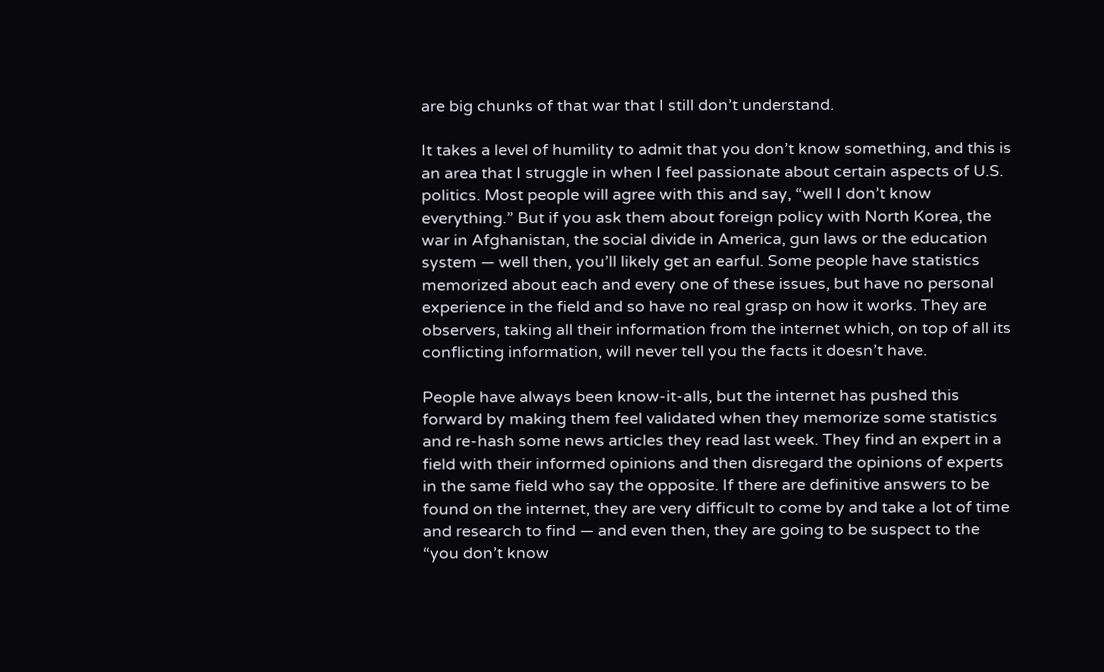are big chunks of that war that I still don’t understand.

It takes a level of humility to admit that you don’t know something, and this is an area that I struggle in when I feel passionate about certain aspects of U.S. politics. Most people will agree with this and say, “well I don’t know everything.” But if you ask them about foreign policy with North Korea, the war in Afghanistan, the social divide in America, gun laws or the education system — well then, you’ll likely get an earful. Some people have statistics memorized about each and every one of these issues, but have no personal experience in the field and so have no real grasp on how it works. They are observers, taking all their information from the internet which, on top of all its conflicting information, will never tell you the facts it doesn’t have.

People have always been know-it-alls, but the internet has pushed this forward by making them feel validated when they memorize some statistics and re-hash some news articles they read last week. They find an expert in a field with their informed opinions and then disregard the opinions of experts in the same field who say the opposite. If there are definitive answers to be found on the internet, they are very difficult to come by and take a lot of time and research to find — and even then, they are going to be suspect to the “you don’t know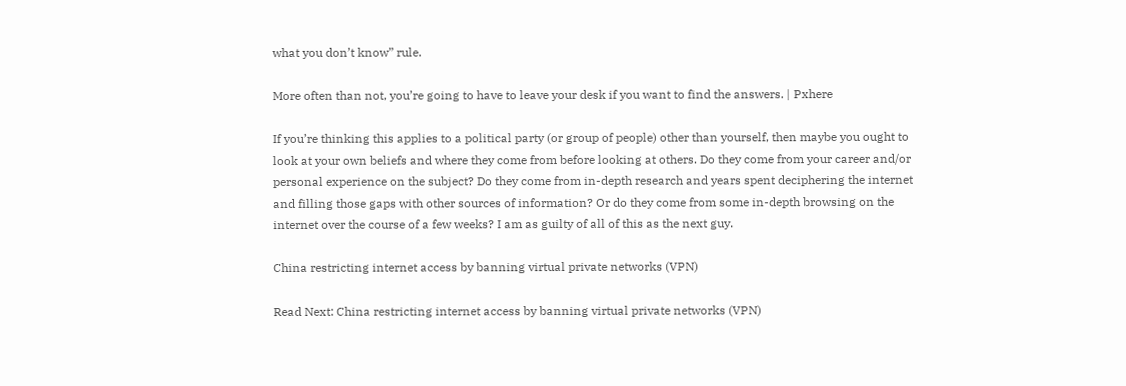what you don’t know” rule.

More often than not, you’re going to have to leave your desk if you want to find the answers. | Pxhere

If you’re thinking this applies to a political party (or group of people) other than yourself, then maybe you ought to look at your own beliefs and where they come from before looking at others. Do they come from your career and/or personal experience on the subject? Do they come from in-depth research and years spent deciphering the internet and filling those gaps with other sources of information? Or do they come from some in-depth browsing on the internet over the course of a few weeks? I am as guilty of all of this as the next guy.

China restricting internet access by banning virtual private networks (VPN)

Read Next: China restricting internet access by banning virtual private networks (VPN)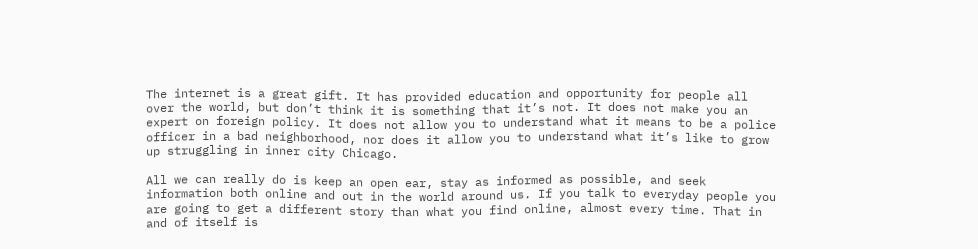The internet is a great gift. It has provided education and opportunity for people all over the world, but don’t think it is something that it’s not. It does not make you an expert on foreign policy. It does not allow you to understand what it means to be a police officer in a bad neighborhood, nor does it allow you to understand what it’s like to grow up struggling in inner city Chicago.

All we can really do is keep an open ear, stay as informed as possible, and seek information both online and out in the world around us. If you talk to everyday people you are going to get a different story than what you find online, almost every time. That in and of itself is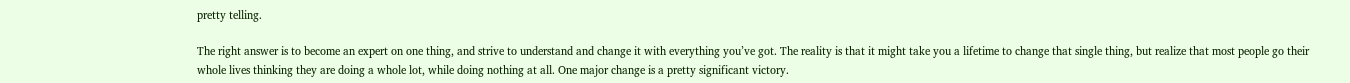pretty telling.

The right answer is to become an expert on one thing, and strive to understand and change it with everything you’ve got. The reality is that it might take you a lifetime to change that single thing, but realize that most people go their whole lives thinking they are doing a whole lot, while doing nothing at all. One major change is a pretty significant victory.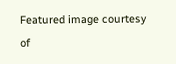Featured image courtesy of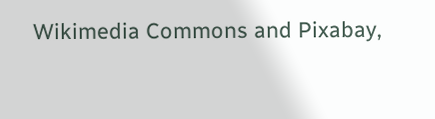Wikimedia Commons and Pixabay,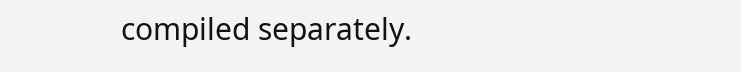compiled separately.